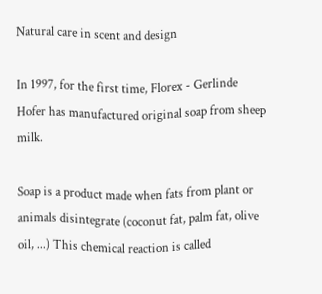Natural care in scent and design

In 1997, for the first time, Florex - Gerlinde Hofer has manufactured original soap from sheep milk.

Soap is a product made when fats from plant or animals disintegrate (coconut fat, palm fat, olive oil, ...) This chemical reaction is called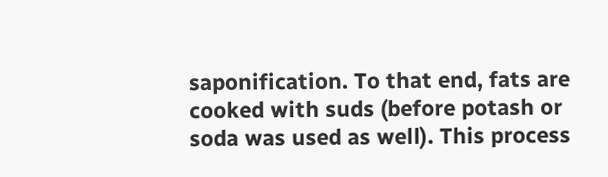saponification. To that end, fats are cooked with suds (before potash or soda was used as well). This process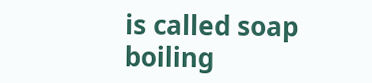is called soap boiling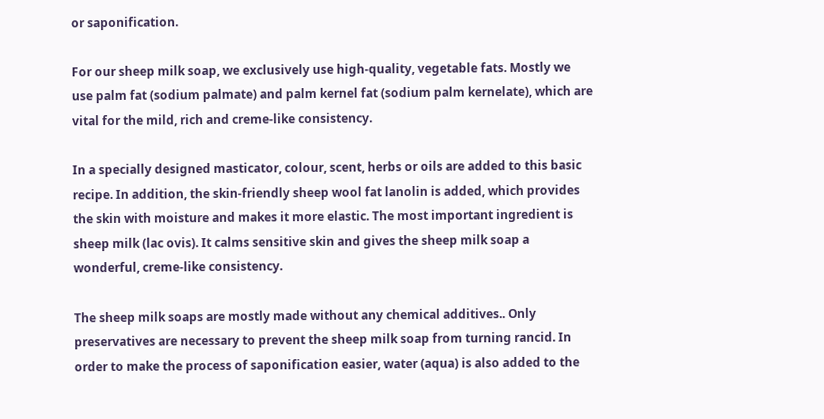or saponification.

For our sheep milk soap, we exclusively use high-quality, vegetable fats. Mostly we use palm fat (sodium palmate) and palm kernel fat (sodium palm kernelate), which are vital for the mild, rich and creme-like consistency.

In a specially designed masticator, colour, scent, herbs or oils are added to this basic recipe. In addition, the skin-friendly sheep wool fat lanolin is added, which provides the skin with moisture and makes it more elastic. The most important ingredient is sheep milk (lac ovis). It calms sensitive skin and gives the sheep milk soap a wonderful, creme-like consistency.

The sheep milk soaps are mostly made without any chemical additives.. Only preservatives are necessary to prevent the sheep milk soap from turning rancid. In order to make the process of saponification easier, water (aqua) is also added to the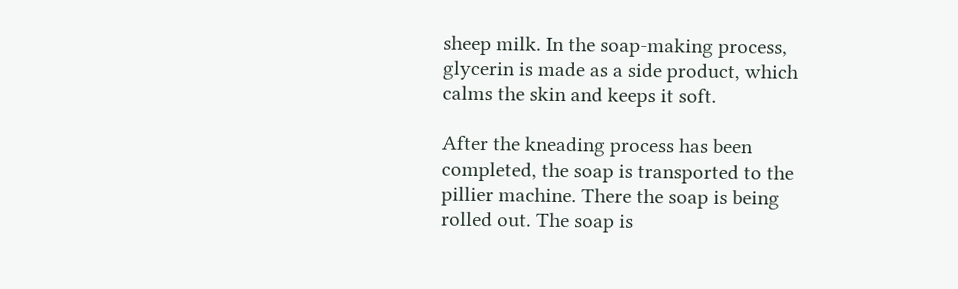sheep milk. In the soap-making process, glycerin is made as a side product, which calms the skin and keeps it soft.

After the kneading process has been completed, the soap is transported to the pillier machine. There the soap is being rolled out. The soap is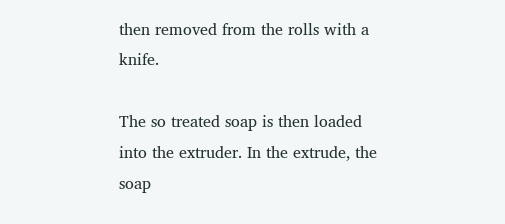then removed from the rolls with a knife.

The so treated soap is then loaded into the extruder. In the extrude, the soap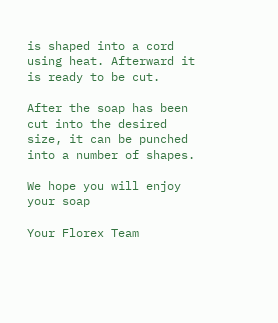is shaped into a cord using heat. Afterward it is ready to be cut.

After the soap has been cut into the desired size, it can be punched into a number of shapes.

We hope you will enjoy your soap

Your Florex Team